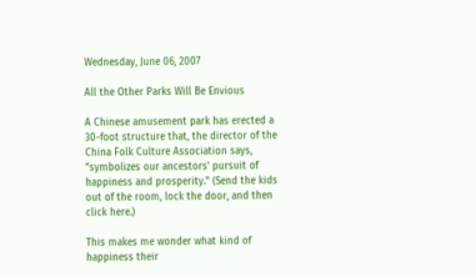Wednesday, June 06, 2007

All the Other Parks Will Be Envious

A Chinese amusement park has erected a 30-foot structure that, the director of the China Folk Culture Association says, "symbolizes our ancestors' pursuit of happiness and prosperity." (Send the kids out of the room, lock the door, and then click here.)

This makes me wonder what kind of happiness their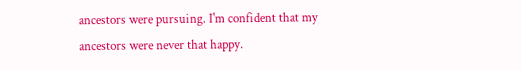ancestors were pursuing. I'm confident that my ancestors were never that happy.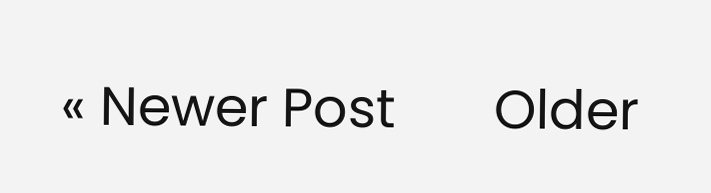« Newer Post       Older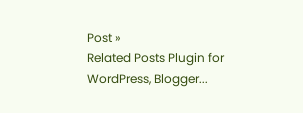Post »
Related Posts Plugin for WordPress, Blogger...